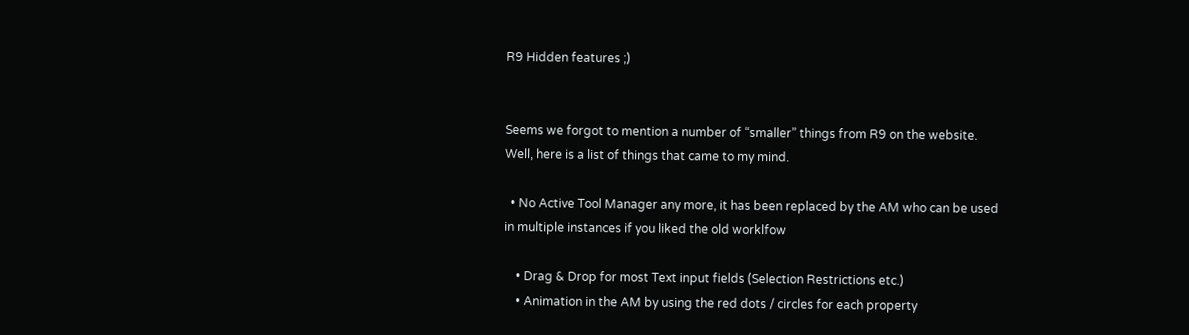R9 Hidden features ;)


Seems we forgot to mention a number of “smaller” things from R9 on the website.
Well, here is a list of things that came to my mind.

  • No Active Tool Manager any more, it has been replaced by the AM who can be used in multiple instances if you liked the old worklfow

    • Drag & Drop for most Text input fields (Selection Restrictions etc.)
    • Animation in the AM by using the red dots / circles for each property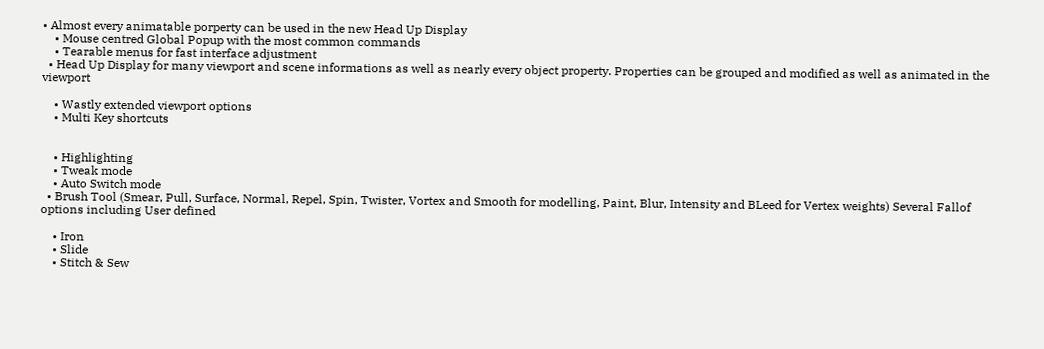• Almost every animatable porperty can be used in the new Head Up Display
    • Mouse centred Global Popup with the most common commands
    • Tearable menus for fast interface adjustment
  • Head Up Display for many viewport and scene informations as well as nearly every object property. Properties can be grouped and modified as well as animated in the viewport

    • Wastly extended viewport options
    • Multi Key shortcuts


    • Highlighting
    • Tweak mode
    • Auto Switch mode
  • Brush Tool (Smear, Pull, Surface, Normal, Repel, Spin, Twister, Vortex and Smooth for modelling, Paint, Blur, Intensity and BLeed for Vertex weights) Several Fallof options including User defined

    • Iron
    • Slide
    • Stitch & Sew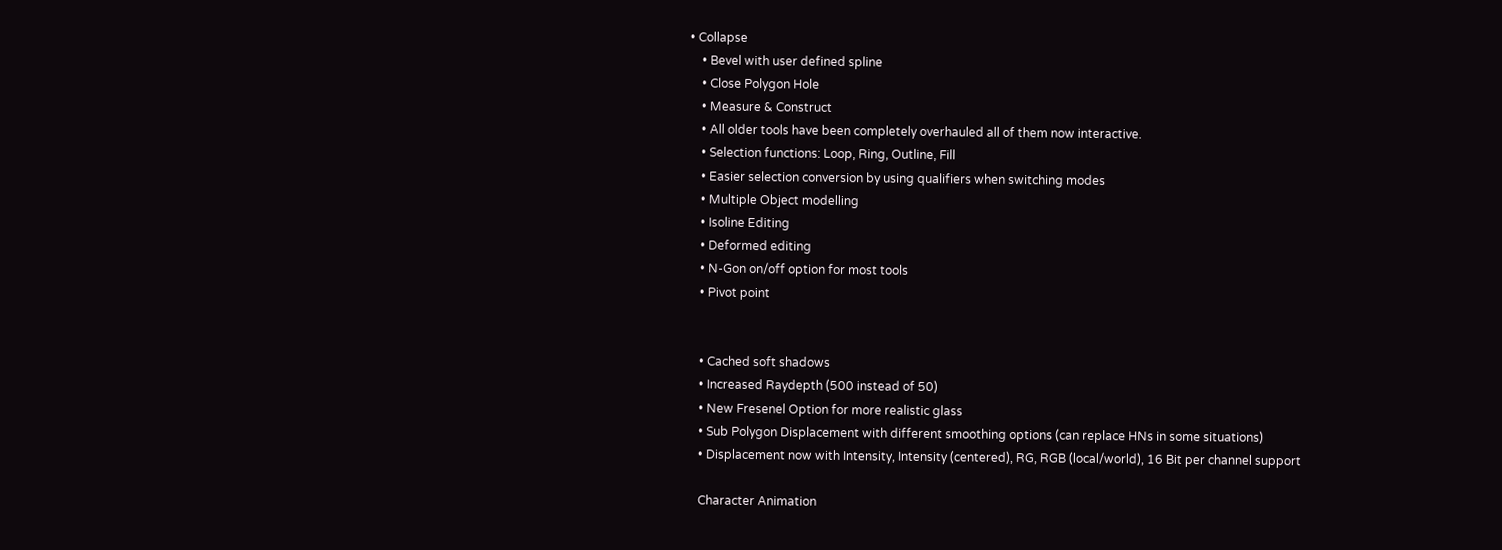• Collapse
    • Bevel with user defined spline
    • Close Polygon Hole
    • Measure & Construct
    • All older tools have been completely overhauled all of them now interactive.
    • Selection functions: Loop, Ring, Outline, Fill
    • Easier selection conversion by using qualifiers when switching modes
    • Multiple Object modelling
    • Isoline Editing
    • Deformed editing
    • N-Gon on/off option for most tools
    • Pivot point


    • Cached soft shadows
    • Increased Raydepth (500 instead of 50)
    • New Fresenel Option for more realistic glass
    • Sub Polygon Displacement with different smoothing options (can replace HNs in some situations)
    • Displacement now with Intensity, Intensity (centered), RG, RGB (local/world), 16 Bit per channel support

    Character Animation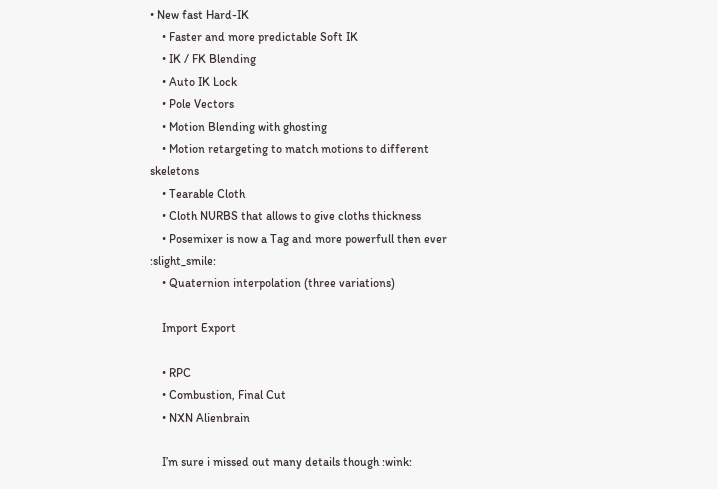• New fast Hard-IK
    • Faster and more predictable Soft IK
    • IK / FK Blending
    • Auto IK Lock
    • Pole Vectors
    • Motion Blending with ghosting
    • Motion retargeting to match motions to different skeletons
    • Tearable Cloth
    • Cloth NURBS that allows to give cloths thickness
    • Posemixer is now a Tag and more powerfull then ever :slight_smile:
    • Quaternion interpolation (three variations)

    Import Export

    • RPC
    • Combustion, Final Cut
    • NXN Alienbrain

    I’m sure i missed out many details though :wink: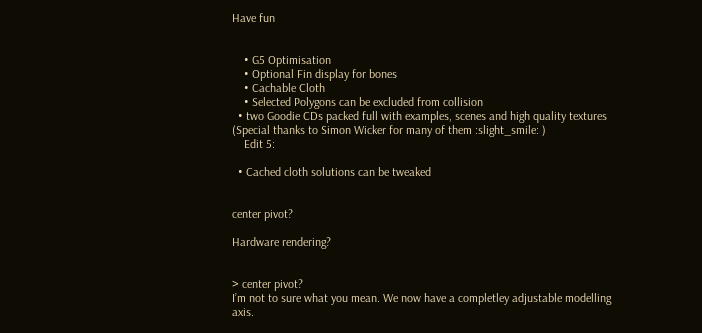Have fun


    • G5 Optimisation
    • Optional Fin display for bones
    • Cachable Cloth
    • Selected Polygons can be excluded from collision
  • two Goodie CDs packed full with examples, scenes and high quality textures (Special thanks to Simon Wicker for many of them :slight_smile: )
    Edit 5:

  • Cached cloth solutions can be tweaked


center pivot?

Hardware rendering?


> center pivot?
I’m not to sure what you mean. We now have a completley adjustable modelling axis.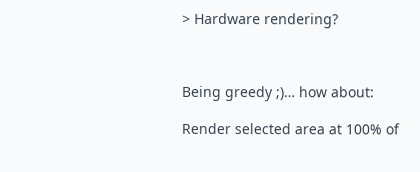> Hardware rendering?



Being greedy ;)… how about:

Render selected area at 100% of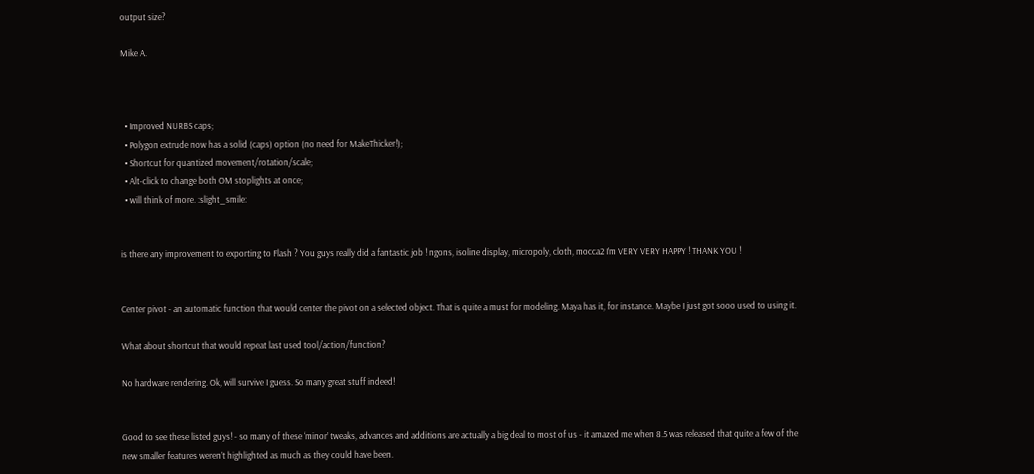output size?

Mike A.



  • Improved NURBS caps;
  • Polygon extrude now has a solid (caps) option (no need for MakeThicker!);
  • Shortcut for quantized movement/rotation/scale;
  • Alt-click to change both OM stoplights at once;
  • will think of more. :slight_smile:


is there any improvement to exporting to Flash ? You guys really did a fantastic job ! ngons, isoline display, micropoly, cloth, mocca2 I’m VERY VERY HAPPY ! THANK YOU !


Center pivot - an automatic function that would center the pivot on a selected object. That is quite a must for modeling. Maya has it, for instance. Maybe I just got sooo used to using it.

What about shortcut that would repeat last used tool/action/function?

No hardware rendering. Ok, will survive I guess. So many great stuff indeed!


Good to see these listed guys! - so many of these ‘minor’ tweaks, advances and additions are actually a big deal to most of us - it amazed me when 8.5 was released that quite a few of the new smaller features weren’t highlighted as much as they could have been.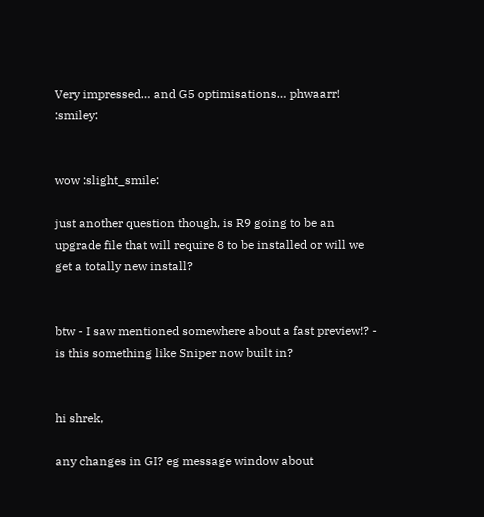Very impressed… and G5 optimisations… phwaarr! :smiley:


wow :slight_smile:

just another question though, is R9 going to be an upgrade file that will require 8 to be installed or will we get a totally new install?


btw - I saw mentioned somewhere about a fast preview!? - is this something like Sniper now built in?


hi shrek,

any changes in GI? eg message window about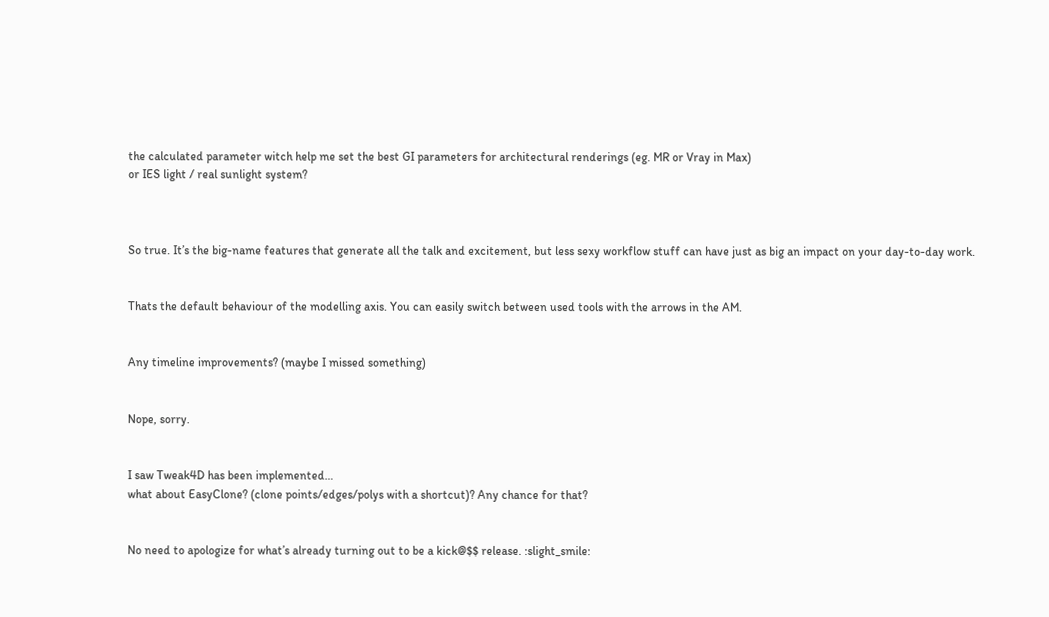the calculated parameter witch help me set the best GI parameters for architectural renderings (eg. MR or Vray in Max)
or IES light / real sunlight system?



So true. It’s the big-name features that generate all the talk and excitement, but less sexy workflow stuff can have just as big an impact on your day-to-day work.


Thats the default behaviour of the modelling axis. You can easily switch between used tools with the arrows in the AM.


Any timeline improvements? (maybe I missed something)


Nope, sorry.


I saw Tweak4D has been implemented…
what about EasyClone? (clone points/edges/polys with a shortcut)? Any chance for that?


No need to apologize for what’s already turning out to be a kick@$$ release. :slight_smile: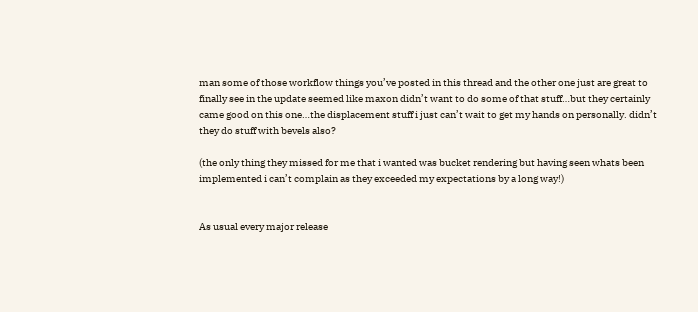man some of those workflow things you’ve posted in this thread and the other one just are great to finally see in the update seemed like maxon didn’t want to do some of that stuff…but they certainly came good on this one…the displacement stuff i just can’t wait to get my hands on personally. didn’t they do stuff with bevels also?

(the only thing they missed for me that i wanted was bucket rendering but having seen whats been implemented i can’t complain as they exceeded my expectations by a long way!)


As usual every major release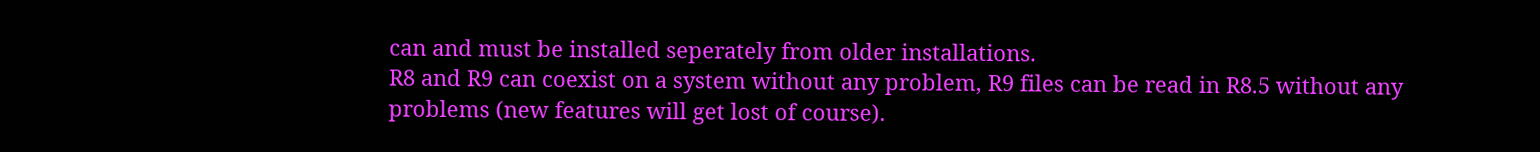can and must be installed seperately from older installations.
R8 and R9 can coexist on a system without any problem, R9 files can be read in R8.5 without any problems (new features will get lost of course).